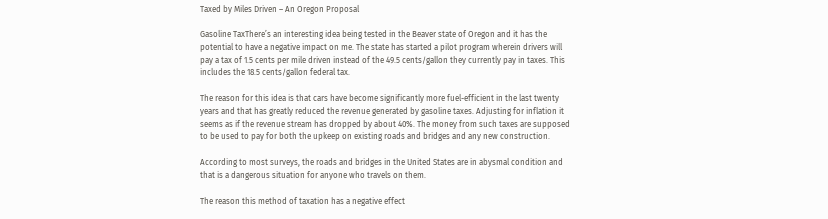Taxed by Miles Driven – An Oregon Proposal

Gasoline TaxThere’s an interesting idea being tested in the Beaver state of Oregon and it has the potential to have a negative impact on me. The state has started a pilot program wherein drivers will pay a tax of 1.5 cents per mile driven instead of the 49.5 cents/gallon they currently pay in taxes. This includes the 18.5 cents/gallon federal tax.

The reason for this idea is that cars have become significantly more fuel-efficient in the last twenty years and that has greatly reduced the revenue generated by gasoline taxes. Adjusting for inflation it seems as if the revenue stream has dropped by about 40%. The money from such taxes are supposed to be used to pay for both the upkeep on existing roads and bridges and any new construction.

According to most surveys, the roads and bridges in the United States are in abysmal condition and that is a dangerous situation for anyone who travels on them.

The reason this method of taxation has a negative effect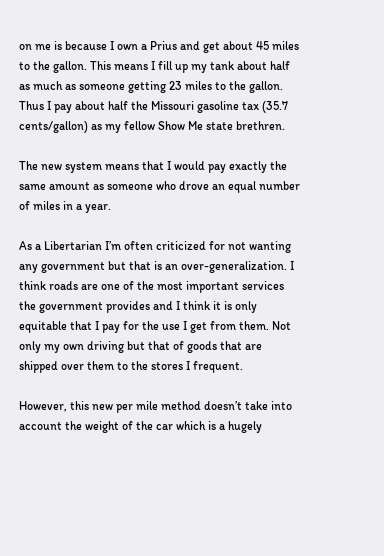on me is because I own a Prius and get about 45 miles to the gallon. This means I fill up my tank about half as much as someone getting 23 miles to the gallon. Thus I pay about half the Missouri gasoline tax (35.7 cents/gallon) as my fellow Show Me state brethren.

The new system means that I would pay exactly the same amount as someone who drove an equal number of miles in a year.

As a Libertarian I’m often criticized for not wanting any government but that is an over-generalization. I think roads are one of the most important services the government provides and I think it is only equitable that I pay for the use I get from them. Not only my own driving but that of goods that are shipped over them to the stores I frequent.

However, this new per mile method doesn’t take into account the weight of the car which is a hugely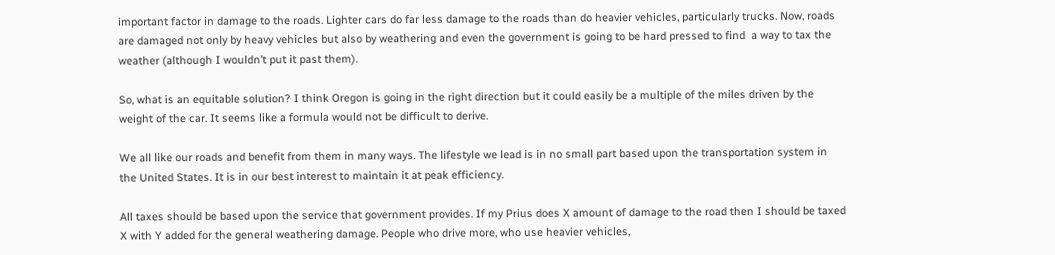important factor in damage to the roads. Lighter cars do far less damage to the roads than do heavier vehicles, particularly trucks. Now, roads are damaged not only by heavy vehicles but also by weathering and even the government is going to be hard pressed to find  a way to tax the weather (although I wouldn’t put it past them).

So, what is an equitable solution? I think Oregon is going in the right direction but it could easily be a multiple of the miles driven by the weight of the car. It seems like a formula would not be difficult to derive.

We all like our roads and benefit from them in many ways. The lifestyle we lead is in no small part based upon the transportation system in the United States. It is in our best interest to maintain it at peak efficiency.

All taxes should be based upon the service that government provides. If my Prius does X amount of damage to the road then I should be taxed X with Y added for the general weathering damage. People who drive more, who use heavier vehicles,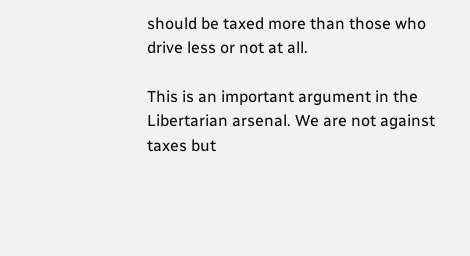should be taxed more than those who drive less or not at all.

This is an important argument in the Libertarian arsenal. We are not against taxes but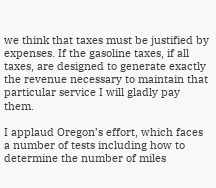we think that taxes must be justified by expenses. If the gasoline taxes, if all taxes, are designed to generate exactly the revenue necessary to maintain that particular service I will gladly pay them.

I applaud Oregon’s effort, which faces a number of tests including how to determine the number of miles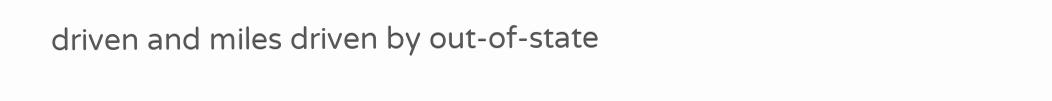driven and miles driven by out-of-state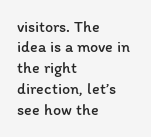visitors. The idea is a move in the right direction, let’s see how the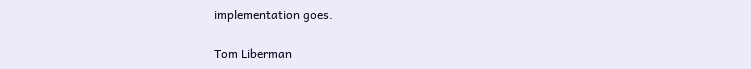implementation goes.

Tom Liberman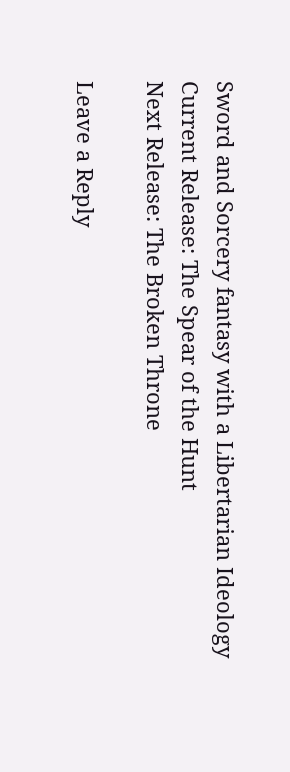Sword and Sorcery fantasy with a Libertarian Ideology
Current Release: The Spear of the Hunt
Next Release: The Broken Throne

Leave a Reply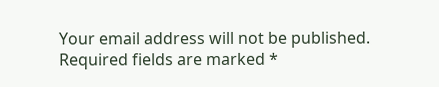Your email address will not be published. Required fields are marked *